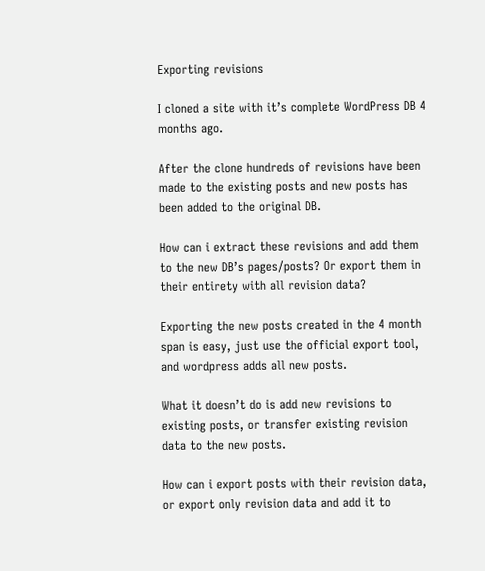Exporting revisions

I cloned a site with it’s complete WordPress DB 4 months ago.

After the clone hundreds of revisions have been made to the existing posts and new posts has been added to the original DB.

How can i extract these revisions and add them to the new DB’s pages/posts? Or export them in their entirety with all revision data?

Exporting the new posts created in the 4 month span is easy, just use the official export tool, and wordpress adds all new posts.

What it doesn’t do is add new revisions to existing posts, or transfer existing revision data to the new posts.

How can i export posts with their revision data, or export only revision data and add it to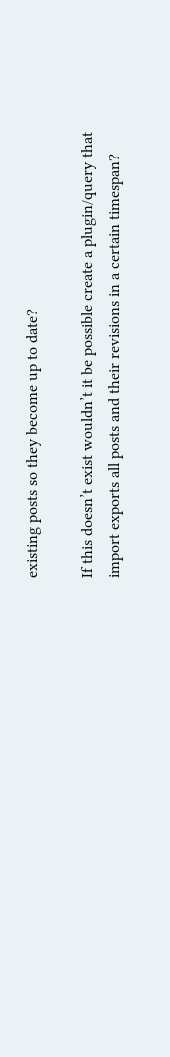existing posts so they become up to date?

If this doesn’t exist wouldn’t it be possible create a plugin/query that import exports all posts and their revisions in a certain timespan?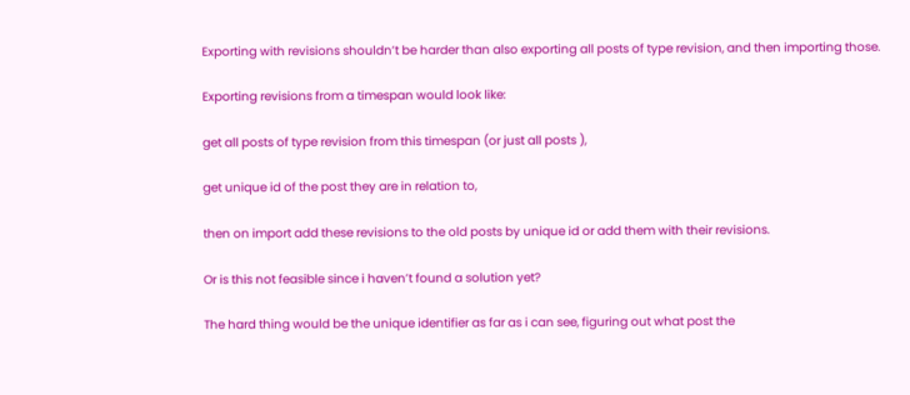Exporting with revisions shouldn’t be harder than also exporting all posts of type revision, and then importing those.

Exporting revisions from a timespan would look like:

get all posts of type revision from this timespan (or just all posts ),

get unique id of the post they are in relation to,

then on import add these revisions to the old posts by unique id or add them with their revisions.

Or is this not feasible since i haven’t found a solution yet?

The hard thing would be the unique identifier as far as i can see, figuring out what post the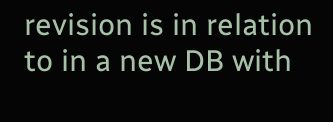revision is in relation to in a new DB with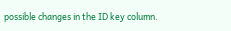possible changes in the ID key column.